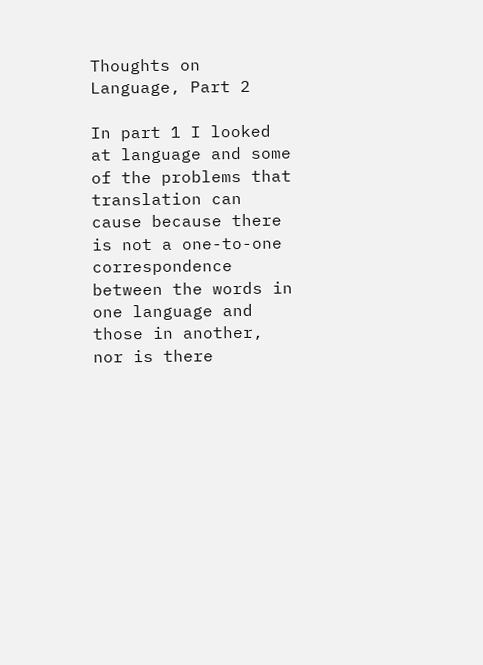Thoughts on Language, Part 2

In part 1 I looked at language and some of the problems that translation can cause because there is not a one-to-one correspondence between the words in one language and those in another, nor is there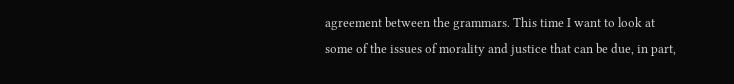agreement between the grammars. This time I want to look at some of the issues of morality and justice that can be due, in part,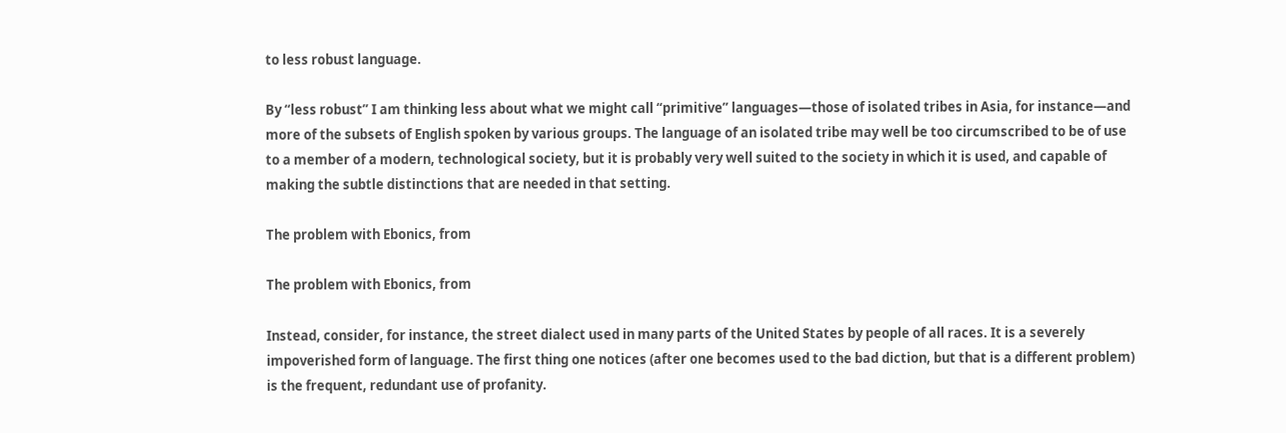to less robust language.

By “less robust” I am thinking less about what we might call “primitive” languages—those of isolated tribes in Asia, for instance—and more of the subsets of English spoken by various groups. The language of an isolated tribe may well be too circumscribed to be of use to a member of a modern, technological society, but it is probably very well suited to the society in which it is used, and capable of making the subtle distinctions that are needed in that setting.

The problem with Ebonics, from

The problem with Ebonics, from

Instead, consider, for instance, the street dialect used in many parts of the United States by people of all races. It is a severely impoverished form of language. The first thing one notices (after one becomes used to the bad diction, but that is a different problem) is the frequent, redundant use of profanity.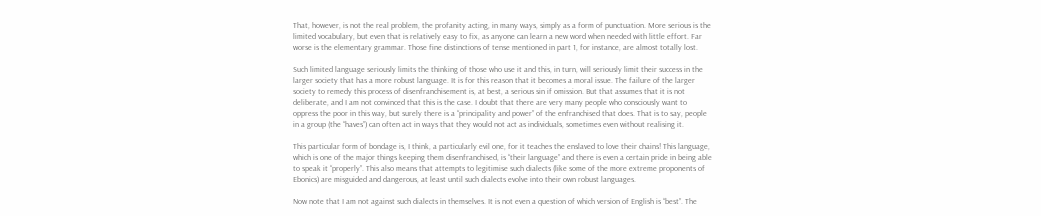That, however, is not the real problem, the profanity acting, in many ways, simply as a form of punctuation. More serious is the limited vocabulary, but even that is relatively easy to fix, as anyone can learn a new word when needed with little effort. Far worse is the elementary grammar. Those fine distinctions of tense mentioned in part 1, for instance, are almost totally lost.

Such limited language seriously limits the thinking of those who use it and this, in turn, will seriously limit their success in the larger society that has a more robust language. It is for this reason that it becomes a moral issue. The failure of the larger society to remedy this process of disenfranchisement is, at best, a serious sin if omission. But that assumes that it is not deliberate, and I am not convinced that this is the case. I doubt that there are very many people who consciously want to oppress the poor in this way, but surely there is a “principality and power” of the enfranchised that does. That is to say, people in a group (the “haves”) can often act in ways that they would not act as individuals, sometimes even without realising it.

This particular form of bondage is, I think, a particularly evil one, for it teaches the enslaved to love their chains! This language, which is one of the major things keeping them disenfranchised, is “their language” and there is even a certain pride in being able to speak it “properly”. This also means that attempts to legitimise such dialects (like some of the more extreme proponents of Ebonics) are misguided and dangerous, at least until such dialects evolve into their own robust languages.

Now note that I am not against such dialects in themselves. It is not even a question of which version of English is “best”. The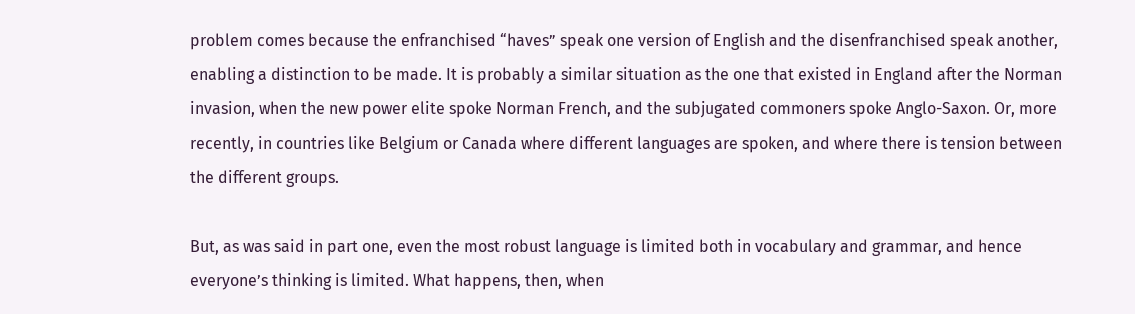problem comes because the enfranchised “haves” speak one version of English and the disenfranchised speak another, enabling a distinction to be made. It is probably a similar situation as the one that existed in England after the Norman invasion, when the new power elite spoke Norman French, and the subjugated commoners spoke Anglo-Saxon. Or, more recently, in countries like Belgium or Canada where different languages are spoken, and where there is tension between the different groups.

But, as was said in part one, even the most robust language is limited both in vocabulary and grammar, and hence everyone’s thinking is limited. What happens, then, when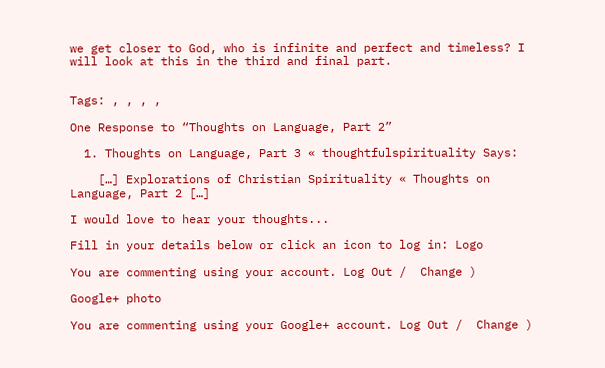we get closer to God, who is infinite and perfect and timeless? I will look at this in the third and final part.


Tags: , , , ,

One Response to “Thoughts on Language, Part 2”

  1. Thoughts on Language, Part 3 « thoughtfulspirituality Says:

    […] Explorations of Christian Spirituality « Thoughts on Language, Part 2 […]

I would love to hear your thoughts...

Fill in your details below or click an icon to log in: Logo

You are commenting using your account. Log Out /  Change )

Google+ photo

You are commenting using your Google+ account. Log Out /  Change )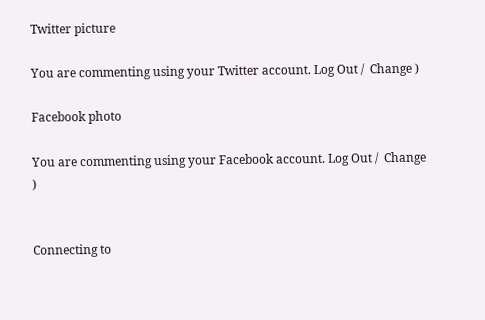Twitter picture

You are commenting using your Twitter account. Log Out /  Change )

Facebook photo

You are commenting using your Facebook account. Log Out /  Change )


Connecting to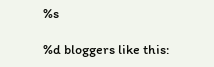%s

%d bloggers like this: